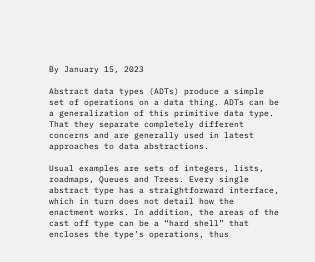By January 15, 2023

Abstract data types (ADTs) produce a simple set of operations on a data thing. ADTs can be a generalization of this primitive data type. That they separate completely different concerns and are generally used in latest approaches to data abstractions.

Usual examples are sets of integers, lists, roadmaps, Queues and Trees. Every single abstract type has a straightforward interface, which in turn does not detail how the enactment works. In addition, the areas of the cast off type can be a “hard shell” that encloses the type’s operations, thus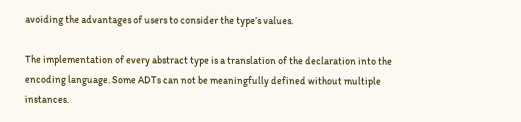avoiding the advantages of users to consider the type’s values.

The implementation of every abstract type is a translation of the declaration into the encoding language. Some ADTs can not be meaningfully defined without multiple instances.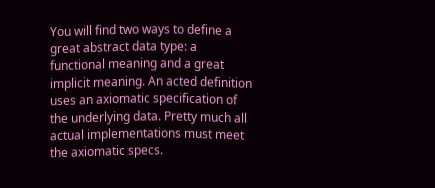You will find two ways to define a great abstract data type: a functional meaning and a great implicit meaning. An acted definition uses an axiomatic specification of the underlying data. Pretty much all actual implementations must meet the axiomatic specs.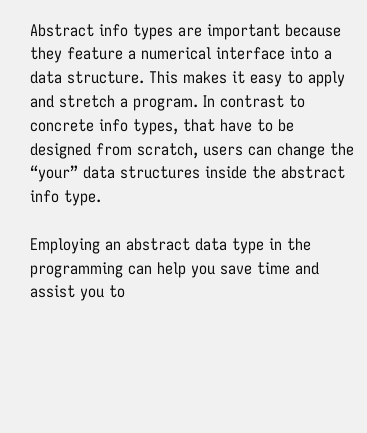Abstract info types are important because they feature a numerical interface into a data structure. This makes it easy to apply and stretch a program. In contrast to concrete info types, that have to be designed from scratch, users can change the “your” data structures inside the abstract info type.

Employing an abstract data type in the programming can help you save time and assist you to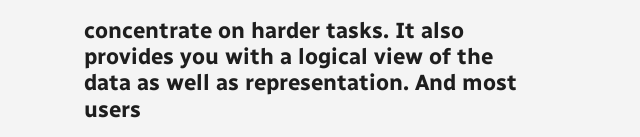concentrate on harder tasks. It also provides you with a logical view of the data as well as representation. And most users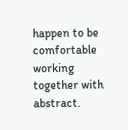happen to be comfortable working together with abstract.